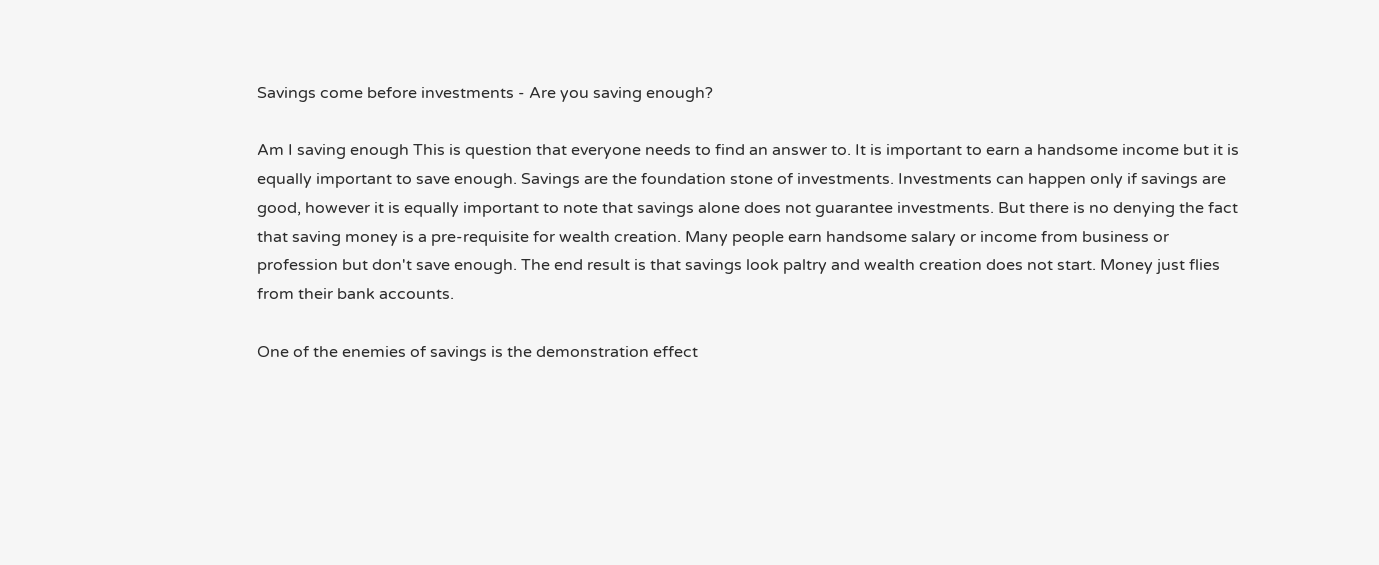Savings come before investments - Are you saving enough?

Am I saving enough This is question that everyone needs to find an answer to. It is important to earn a handsome income but it is equally important to save enough. Savings are the foundation stone of investments. Investments can happen only if savings are good, however it is equally important to note that savings alone does not guarantee investments. But there is no denying the fact that saving money is a pre-requisite for wealth creation. Many people earn handsome salary or income from business or profession but don't save enough. The end result is that savings look paltry and wealth creation does not start. Money just flies from their bank accounts.

One of the enemies of savings is the demonstration effect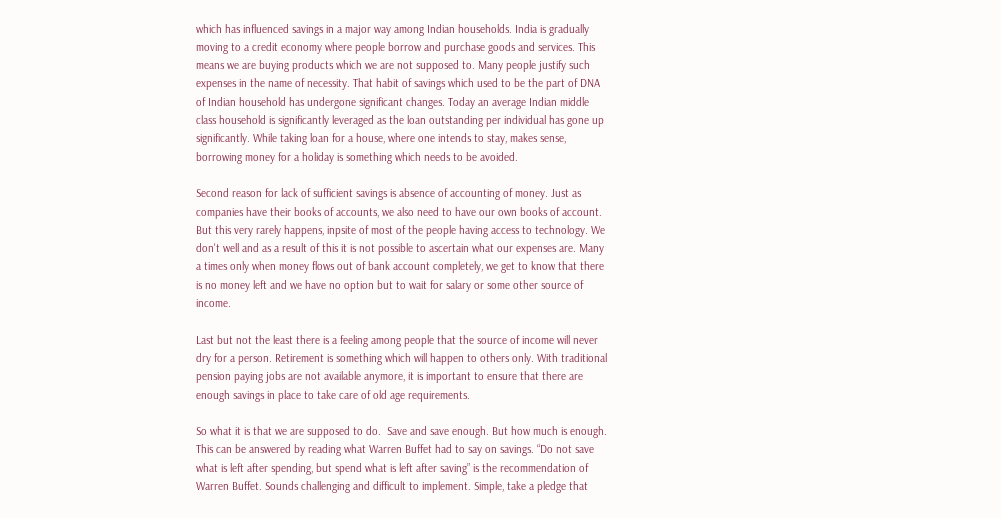which has influenced savings in a major way among Indian households. India is gradually moving to a credit economy where people borrow and purchase goods and services. This means we are buying products which we are not supposed to. Many people justify such expenses in the name of necessity. That habit of savings which used to be the part of DNA of Indian household has undergone significant changes. Today an average Indian middle class household is significantly leveraged as the loan outstanding per individual has gone up significantly. While taking loan for a house, where one intends to stay, makes sense, borrowing money for a holiday is something which needs to be avoided.

Second reason for lack of sufficient savings is absence of accounting of money. Just as companies have their books of accounts, we also need to have our own books of account. But this very rarely happens, inpsite of most of the people having access to technology. We don't well and as a result of this it is not possible to ascertain what our expenses are. Many a times only when money flows out of bank account completely, we get to know that there is no money left and we have no option but to wait for salary or some other source of income.

Last but not the least there is a feeling among people that the source of income will never dry for a person. Retirement is something which will happen to others only. With traditional pension paying jobs are not available anymore, it is important to ensure that there are enough savings in place to take care of old age requirements.

So what it is that we are supposed to do.  Save and save enough. But how much is enough. This can be answered by reading what Warren Buffet had to say on savings. “Do not save what is left after spending, but spend what is left after saving” is the recommendation of Warren Buffet. Sounds challenging and difficult to implement. Simple, take a pledge that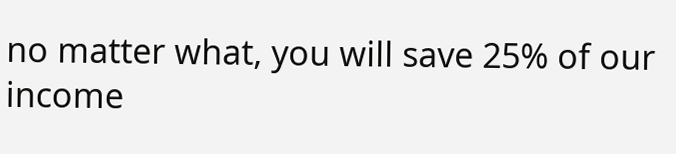no matter what, you will save 25% of our income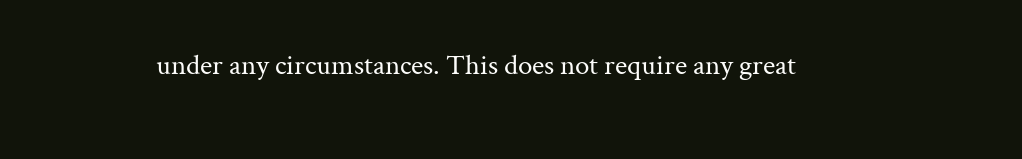under any circumstances. This does not require any great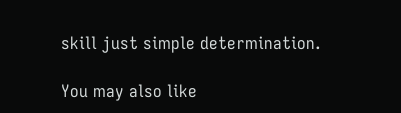skill just simple determination.

You may also like